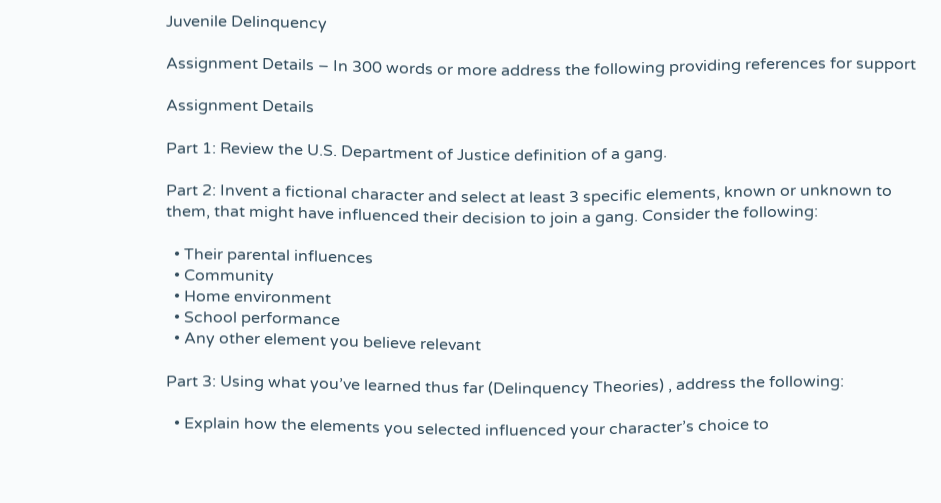Juvenile Delinquency

Assignment Details – In 300 words or more address the following providing references for support

Assignment Details

Part 1: Review the U.S. Department of Justice definition of a gang.

Part 2: Invent a fictional character and select at least 3 specific elements, known or unknown to them, that might have influenced their decision to join a gang. Consider the following:

  • Their parental influences
  • Community
  • Home environment
  • School performance
  • Any other element you believe relevant

Part 3: Using what you’ve learned thus far (Delinquency Theories) , address the following:

  • Explain how the elements you selected influenced your character’s choice to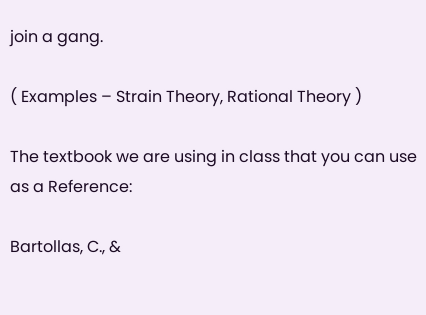join a gang.

( Examples – Strain Theory, Rational Theory )

The textbook we are using in class that you can use as a Reference:

Bartollas, C., &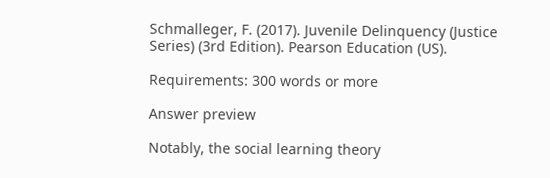Schmalleger, F. (2017). Juvenile Delinquency (Justice Series) (3rd Edition). Pearson Education (US).

Requirements: 300 words or more

Answer preview

Notably, the social learning theory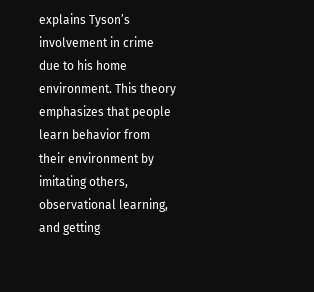explains Tyson’s involvement in crime due to his home environment. This theory emphasizes that people learn behavior from their environment by imitating others, observational learning, and getting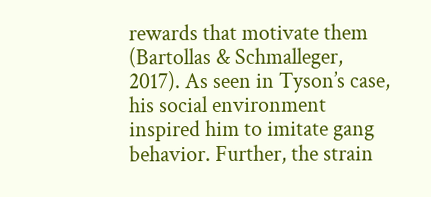rewards that motivate them (Bartollas & Schmalleger, 2017). As seen in Tyson’s case, his social environment inspired him to imitate gang behavior. Further, the strain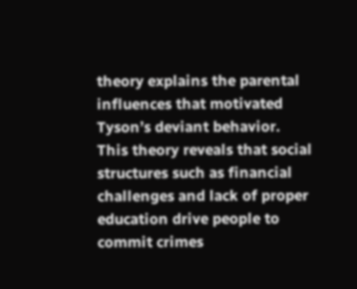theory explains the parental influences that motivated Tyson’s deviant behavior. This theory reveals that social structures such as financial challenges and lack of proper education drive people to commit crimes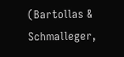(Bartollas & Schmalleger,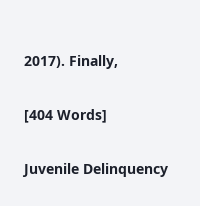2017). Finally,

[404 Words]

Juvenile Delinquency